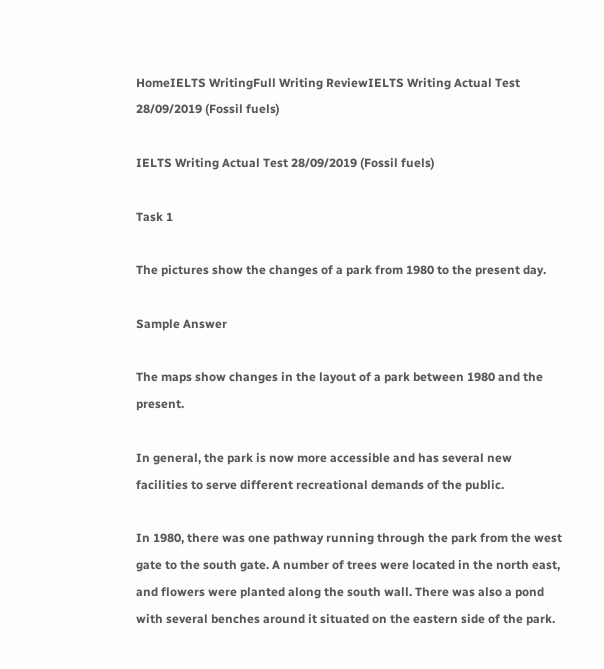HomeIELTS WritingFull Writing ReviewIELTS Writing Actual Test 28/09/2019 (Fossil fuels)

IELTS Writing Actual Test 28/09/2019 (Fossil fuels)

Task 1

The pictures show the changes of a park from 1980 to the present day.

Sample Answer

The maps show changes in the layout of a park between 1980 and the present.

In general, the park is now more accessible and has several new facilities to serve different recreational demands of the public.

In 1980, there was one pathway running through the park from the west gate to the south gate. A number of trees were located in the north east, and flowers were planted along the south wall. There was also a pond with several benches around it situated on the eastern side of the park.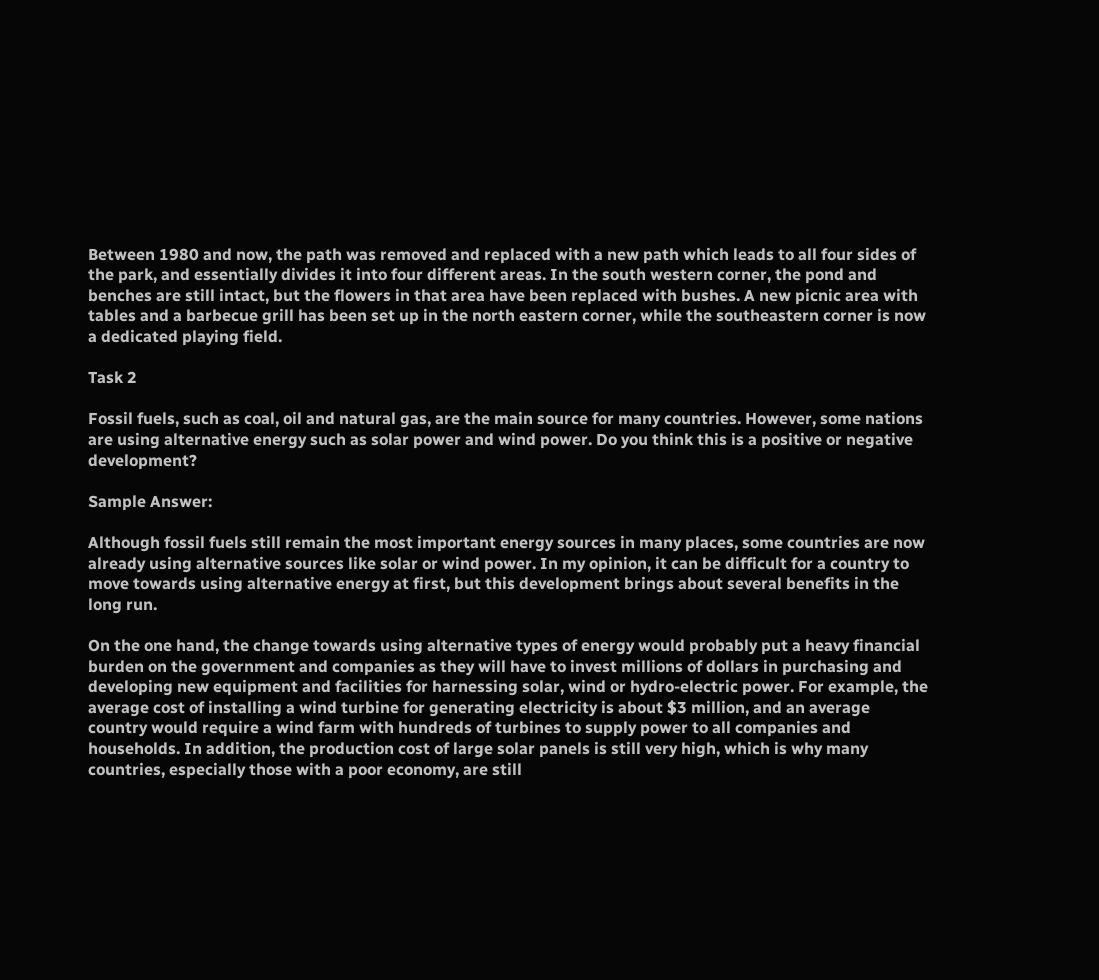Between 1980 and now, the path was removed and replaced with a new path which leads to all four sides of the park, and essentially divides it into four different areas. In the south western corner, the pond and benches are still intact, but the flowers in that area have been replaced with bushes. A new picnic area with tables and a barbecue grill has been set up in the north eastern corner, while the southeastern corner is now a dedicated playing field.

Task 2

Fossil fuels, such as coal, oil and natural gas, are the main source for many countries. However, some nations are using alternative energy such as solar power and wind power. Do you think this is a positive or negative development?

Sample Answer:

Although fossil fuels still remain the most important energy sources in many places, some countries are now already using alternative sources like solar or wind power. In my opinion, it can be difficult for a country to move towards using alternative energy at first, but this development brings about several benefits in the long run.

On the one hand, the change towards using alternative types of energy would probably put a heavy financial burden on the government and companies as they will have to invest millions of dollars in purchasing and developing new equipment and facilities for harnessing solar, wind or hydro-electric power. For example, the average cost of installing a wind turbine for generating electricity is about $3 million, and an average country would require a wind farm with hundreds of turbines to supply power to all companies and households. In addition, the production cost of large solar panels is still very high, which is why many countries, especially those with a poor economy, are still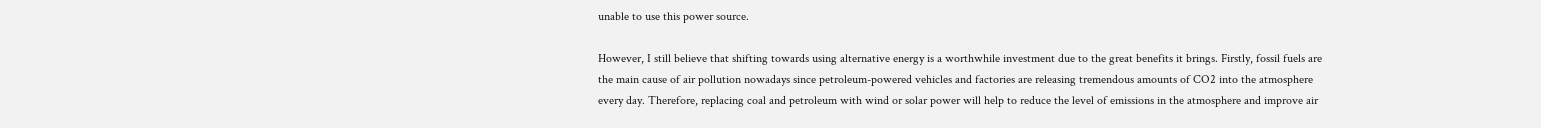unable to use this power source.

However, I still believe that shifting towards using alternative energy is a worthwhile investment due to the great benefits it brings. Firstly, fossil fuels are the main cause of air pollution nowadays since petroleum-powered vehicles and factories are releasing tremendous amounts of CO2 into the atmosphere every day. Therefore, replacing coal and petroleum with wind or solar power will help to reduce the level of emissions in the atmosphere and improve air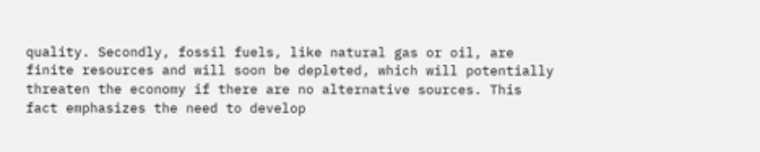quality. Secondly, fossil fuels, like natural gas or oil, are finite resources and will soon be depleted, which will potentially threaten the economy if there are no alternative sources. This fact emphasizes the need to develop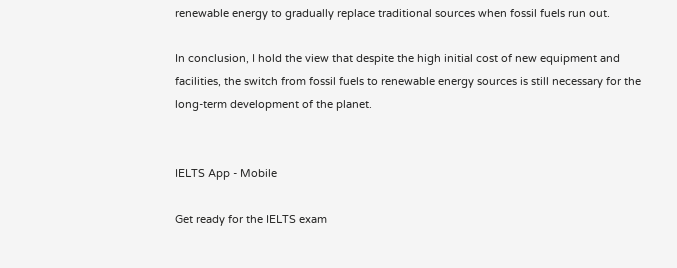renewable energy to gradually replace traditional sources when fossil fuels run out.

In conclusion, I hold the view that despite the high initial cost of new equipment and facilities, the switch from fossil fuels to renewable energy sources is still necessary for the long-term development of the planet.


IELTS App - Mobile

Get ready for the IELTS exam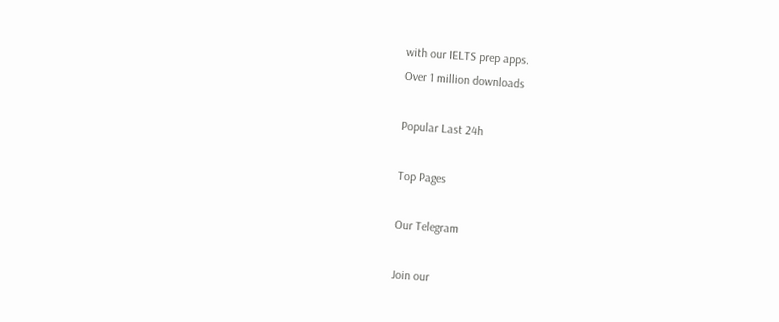with our IELTS prep apps.
Over 1 million downloads

Popular Last 24h

Top Pages

Our Telegram

Join our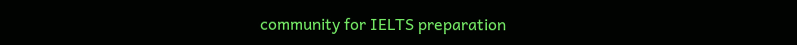community for IELTS preparation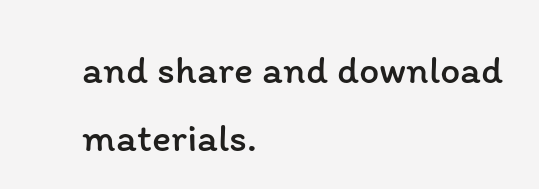and share and download materials.